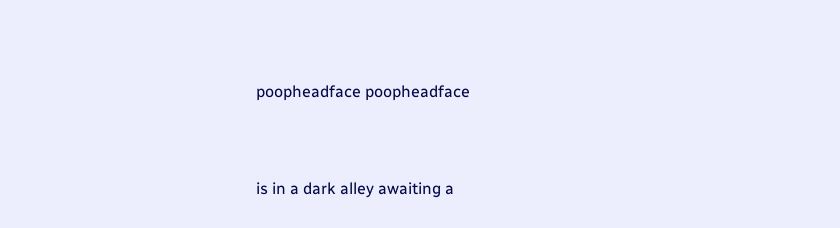poopheadface poopheadface


is in a dark alley awaiting a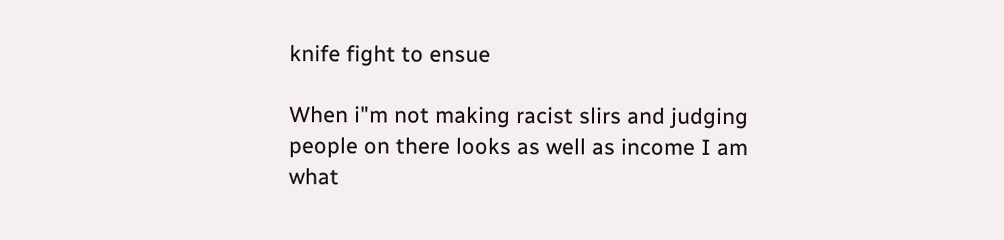knife fight to ensue

When i"m not making racist slirs and judging people on there looks as well as income I am what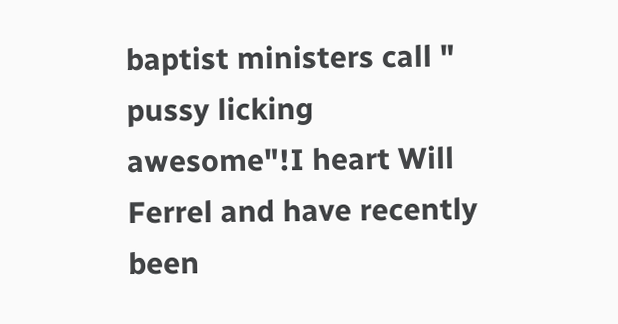baptist ministers call " pussy licking awesome"!I heart Will Ferrel and have recently been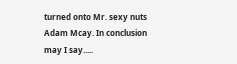turned onto Mr. sexy nuts Adam Mcay. In conclusion may I say.....